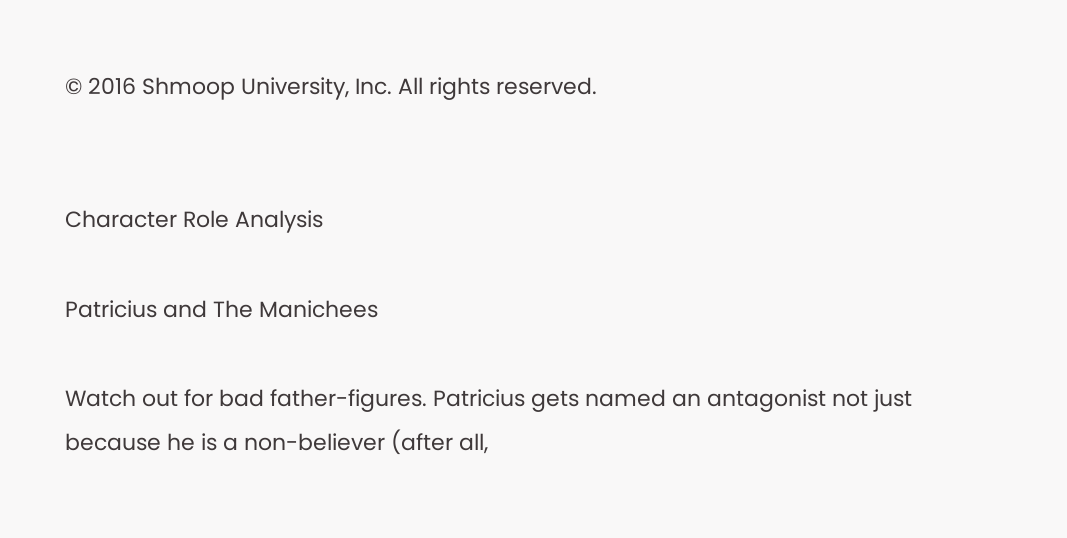© 2016 Shmoop University, Inc. All rights reserved.


Character Role Analysis

Patricius and The Manichees

Watch out for bad father-figures. Patricius gets named an antagonist not just because he is a non-believer (after all,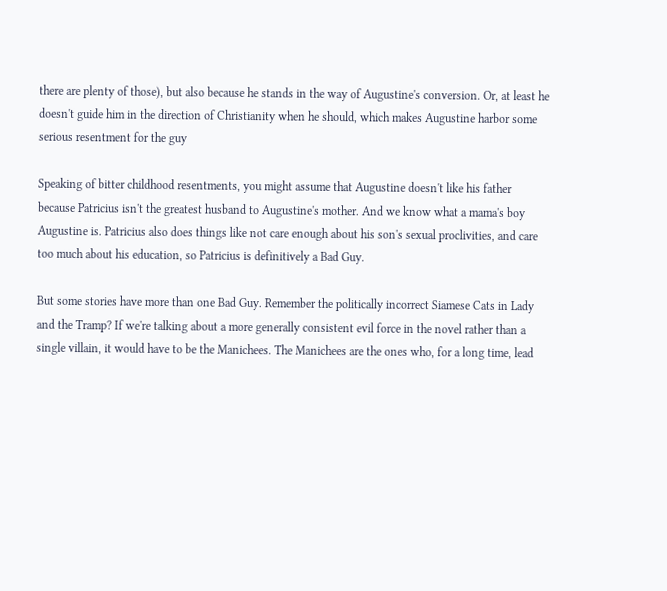there are plenty of those), but also because he stands in the way of Augustine's conversion. Or, at least he doesn't guide him in the direction of Christianity when he should, which makes Augustine harbor some serious resentment for the guy

Speaking of bitter childhood resentments, you might assume that Augustine doesn't like his father because Patricius isn't the greatest husband to Augustine's mother. And we know what a mama's boy Augustine is. Patricius also does things like not care enough about his son's sexual proclivities, and care too much about his education, so Patricius is definitively a Bad Guy.

But some stories have more than one Bad Guy. Remember the politically incorrect Siamese Cats in Lady and the Tramp? If we're talking about a more generally consistent evil force in the novel rather than a single villain, it would have to be the Manichees. The Manichees are the ones who, for a long time, lead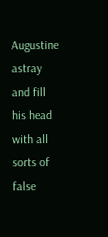Augustine astray and fill his head with all sorts of false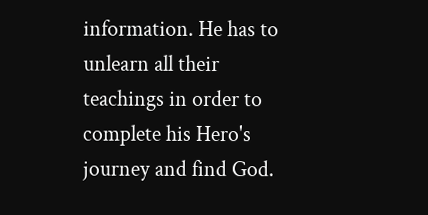information. He has to unlearn all their teachings in order to complete his Hero's journey and find God.